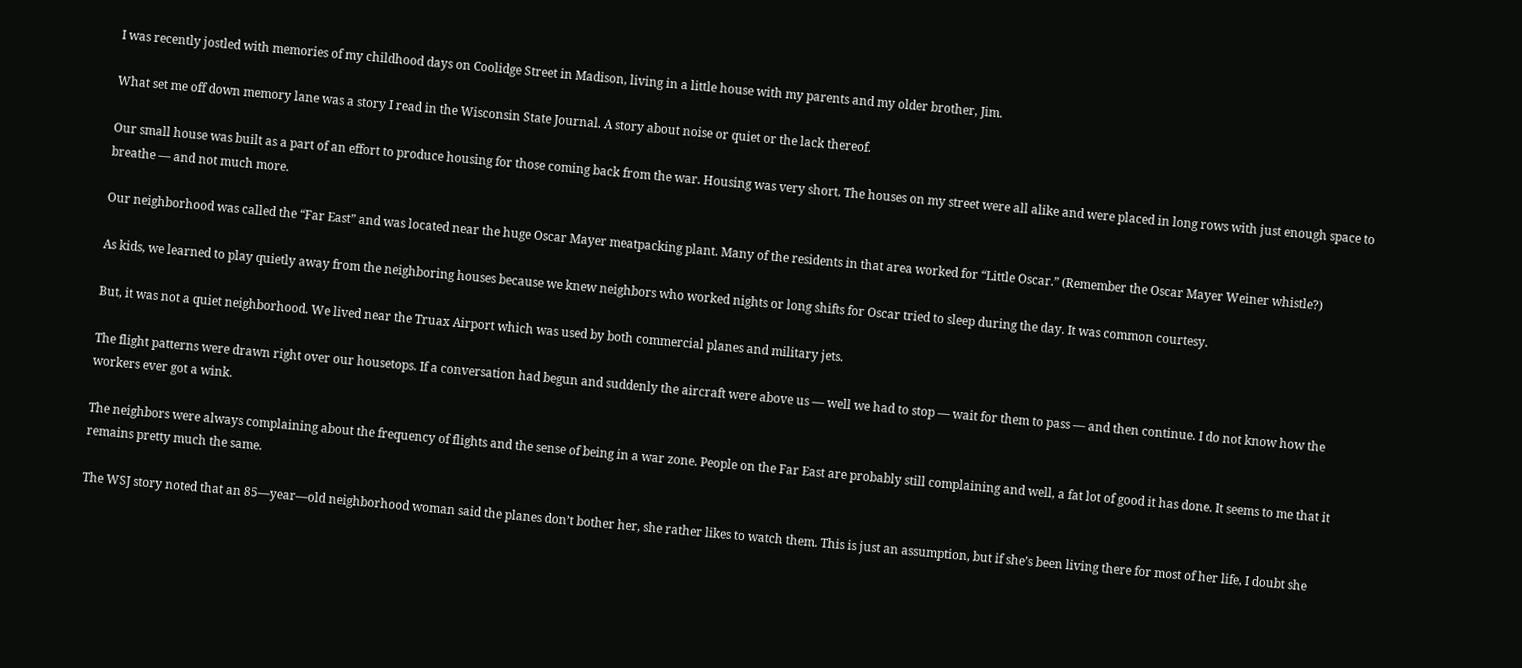I was recently jostled with memories of my childhood days on Coolidge Street in Madison, living in a little house with my parents and my older brother, Jim.

What set me off down memory lane was a story I read in the Wisconsin State Journal. A story about noise or quiet or the lack thereof.

Our small house was built as a part of an effort to produce housing for those coming back from the war. Housing was very short. The houses on my street were all alike and were placed in long rows with just enough space to breathe — and not much more.

Our neighborhood was called the “Far East” and was located near the huge Oscar Mayer meatpacking plant. Many of the residents in that area worked for “Little Oscar.” (Remember the Oscar Mayer Weiner whistle?)

As kids, we learned to play quietly away from the neighboring houses because we knew neighbors who worked nights or long shifts for Oscar tried to sleep during the day. It was common courtesy.

But, it was not a quiet neighborhood. We lived near the Truax Airport which was used by both commercial planes and military jets.

The flight patterns were drawn right over our housetops. If a conversation had begun and suddenly the aircraft were above us — well we had to stop — wait for them to pass — and then continue. I do not know how the workers ever got a wink.

The neighbors were always complaining about the frequency of flights and the sense of being in a war zone. People on the Far East are probably still complaining and well, a fat lot of good it has done. It seems to me that it remains pretty much the same.

The WSJ story noted that an 85—year—old neighborhood woman said the planes don’t bother her, she rather likes to watch them. This is just an assumption, but if she’s been living there for most of her life, I doubt she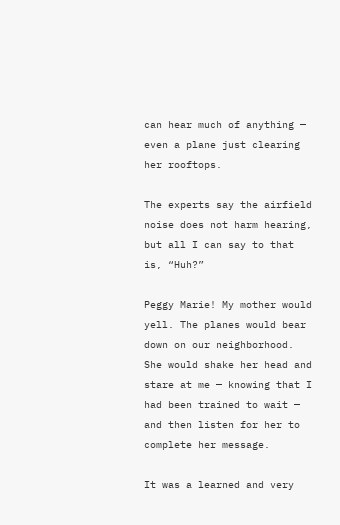can hear much of anything — even a plane just clearing her rooftops.

The experts say the airfield noise does not harm hearing, but all I can say to that is, “Huh?”

Peggy Marie! My mother would yell. The planes would bear down on our neighborhood. She would shake her head and stare at me — knowing that I had been trained to wait — and then listen for her to complete her message.

It was a learned and very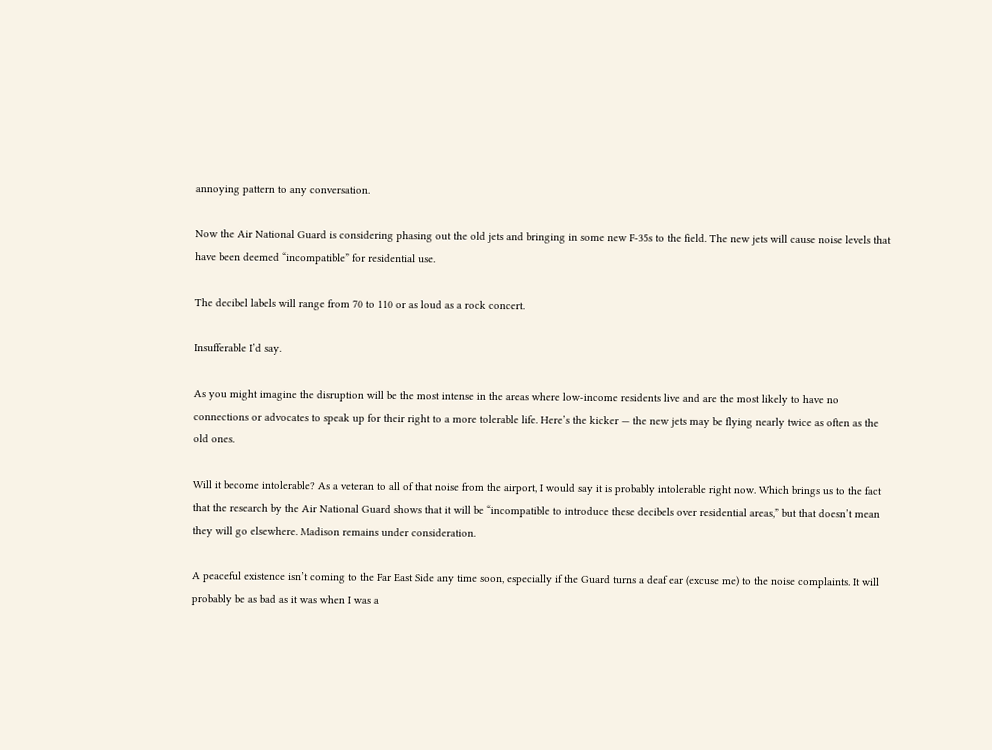annoying pattern to any conversation.

Now the Air National Guard is considering phasing out the old jets and bringing in some new F-35s to the field. The new jets will cause noise levels that have been deemed “incompatible” for residential use.

The decibel labels will range from 70 to 110 or as loud as a rock concert.

Insufferable I’d say.

As you might imagine the disruption will be the most intense in the areas where low-income residents live and are the most likely to have no connections or advocates to speak up for their right to a more tolerable life. Here’s the kicker — the new jets may be flying nearly twice as often as the old ones.

Will it become intolerable? As a veteran to all of that noise from the airport, I would say it is probably intolerable right now. Which brings us to the fact that the research by the Air National Guard shows that it will be “incompatible to introduce these decibels over residential areas,” but that doesn’t mean they will go elsewhere. Madison remains under consideration.

A peaceful existence isn’t coming to the Far East Side any time soon, especially if the Guard turns a deaf ear (excuse me) to the noise complaints. It will probably be as bad as it was when I was a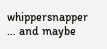whippersnapper … and maybe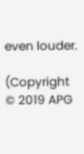even louder.

(Copyright © 2019 APG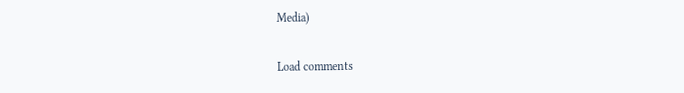Media)

Load comments